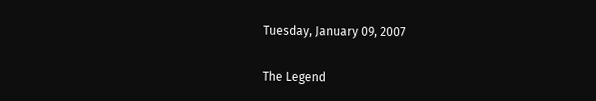Tuesday, January 09, 2007

The Legend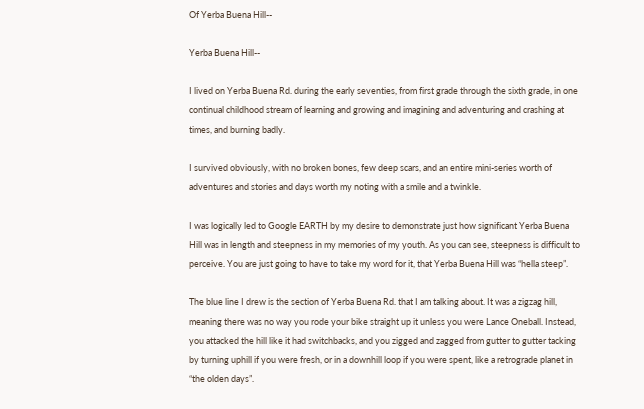Of Yerba Buena Hill--

Yerba Buena Hill--

I lived on Yerba Buena Rd. during the early seventies, from first grade through the sixth grade, in one continual childhood stream of learning and growing and imagining and adventuring and crashing at times, and burning badly.

I survived obviously, with no broken bones, few deep scars, and an entire mini-series worth of adventures and stories and days worth my noting with a smile and a twinkle.

I was logically led to Google EARTH by my desire to demonstrate just how significant Yerba Buena Hill was in length and steepness in my memories of my youth. As you can see, steepness is difficult to perceive. You are just going to have to take my word for it, that Yerba Buena Hill was “hella steep”.

The blue line I drew is the section of Yerba Buena Rd. that I am talking about. It was a zigzag hill, meaning there was no way you rode your bike straight up it unless you were Lance Oneball. Instead, you attacked the hill like it had switchbacks, and you zigged and zagged from gutter to gutter tacking by turning uphill if you were fresh, or in a downhill loop if you were spent, like a retrograde planet in “the olden days”.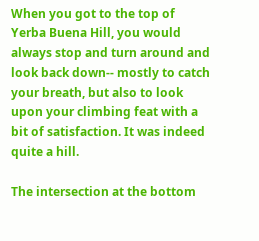When you got to the top of Yerba Buena Hill, you would always stop and turn around and look back down-- mostly to catch your breath, but also to look upon your climbing feat with a bit of satisfaction. It was indeed quite a hill.

The intersection at the bottom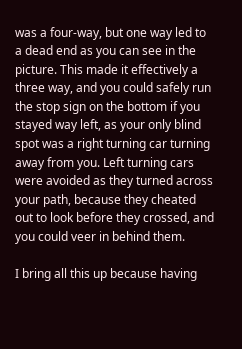was a four-way, but one way led to a dead end as you can see in the picture. This made it effectively a three way, and you could safely run the stop sign on the bottom if you stayed way left, as your only blind spot was a right turning car turning away from you. Left turning cars were avoided as they turned across your path, because they cheated out to look before they crossed, and you could veer in behind them.

I bring all this up because having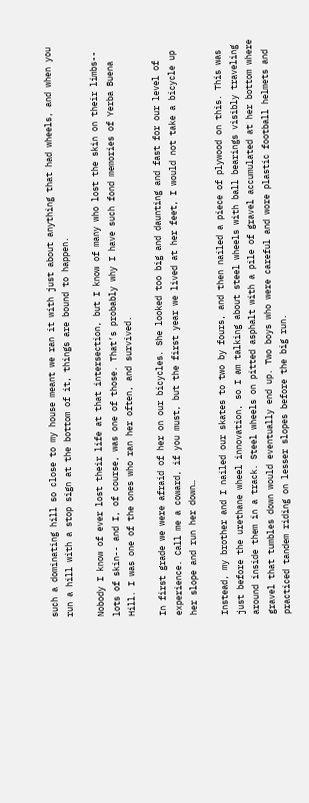such a dominating hill so close to my house meant we ran it with just about anything that had wheels, and when you run a hill with a stop sign at the bottom of it, things are bound to happen.

Nobody I know of ever lost their life at that intersection, but I know of many who lost the skin on their limbs-- lots of skin-- and I, of course, was one of those. That’s probably why I have such fond memories of Yerba Buena Hill. I was one of the ones who ran her often, and survived.

In first grade we were afraid of her on our bicycles. She looked too big and daunting and fast for our level of experience. Call me a coward, if you must, but the first year we lived at her feet, I would not take a bicycle up her slope and run her down…

Instead, my brother and I nailed our skates to two by fours, and then nailed a piece of plywood on this. This was just before the urethane wheel innovation, so I am talking about steel wheels with ball bearings visibly traveling around inside them in a track. Steel wheels on pitted asphalt with a pile of gravel accumulated at her bottom where gravel that tumbles down would eventually end up. Two boys who were careful and wore plastic football helmets and practiced tandem riding on lesser slopes before the big run.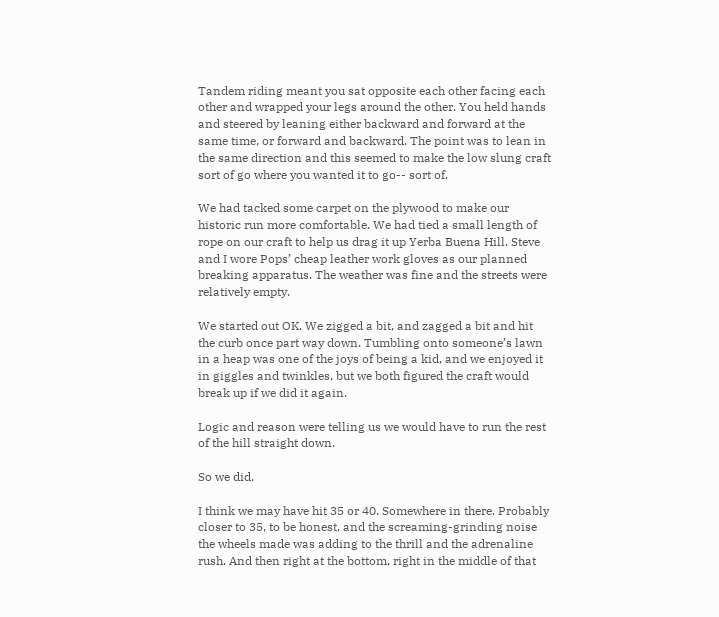Tandem riding meant you sat opposite each other facing each other and wrapped your legs around the other. You held hands and steered by leaning either backward and forward at the same time, or forward and backward. The point was to lean in the same direction and this seemed to make the low slung craft sort of go where you wanted it to go-- sort of.

We had tacked some carpet on the plywood to make our historic run more comfortable. We had tied a small length of rope on our craft to help us drag it up Yerba Buena Hill. Steve and I wore Pops’ cheap leather work gloves as our planned breaking apparatus. The weather was fine and the streets were relatively empty.

We started out OK. We zigged a bit, and zagged a bit and hit the curb once part way down. Tumbling onto someone’s lawn in a heap was one of the joys of being a kid, and we enjoyed it in giggles and twinkles, but we both figured the craft would break up if we did it again.

Logic and reason were telling us we would have to run the rest of the hill straight down.

So we did.

I think we may have hit 35 or 40. Somewhere in there. Probably closer to 35, to be honest, and the screaming-grinding noise the wheels made was adding to the thrill and the adrenaline rush. And then right at the bottom, right in the middle of that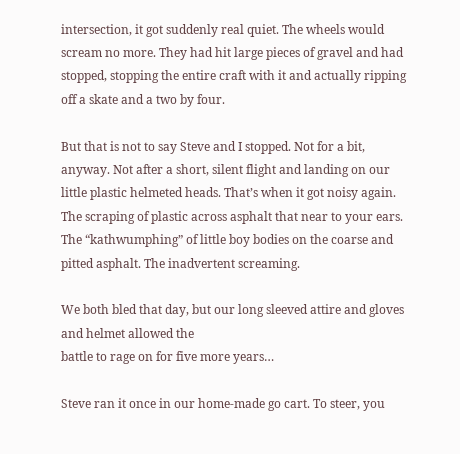intersection, it got suddenly real quiet. The wheels would scream no more. They had hit large pieces of gravel and had stopped, stopping the entire craft with it and actually ripping off a skate and a two by four.

But that is not to say Steve and I stopped. Not for a bit, anyway. Not after a short, silent flight and landing on our little plastic helmeted heads. That’s when it got noisy again. The scraping of plastic across asphalt that near to your ears. The “kathwumphing” of little boy bodies on the coarse and pitted asphalt. The inadvertent screaming.

We both bled that day, but our long sleeved attire and gloves and helmet allowed the
battle to rage on for five more years…

Steve ran it once in our home-made go cart. To steer, you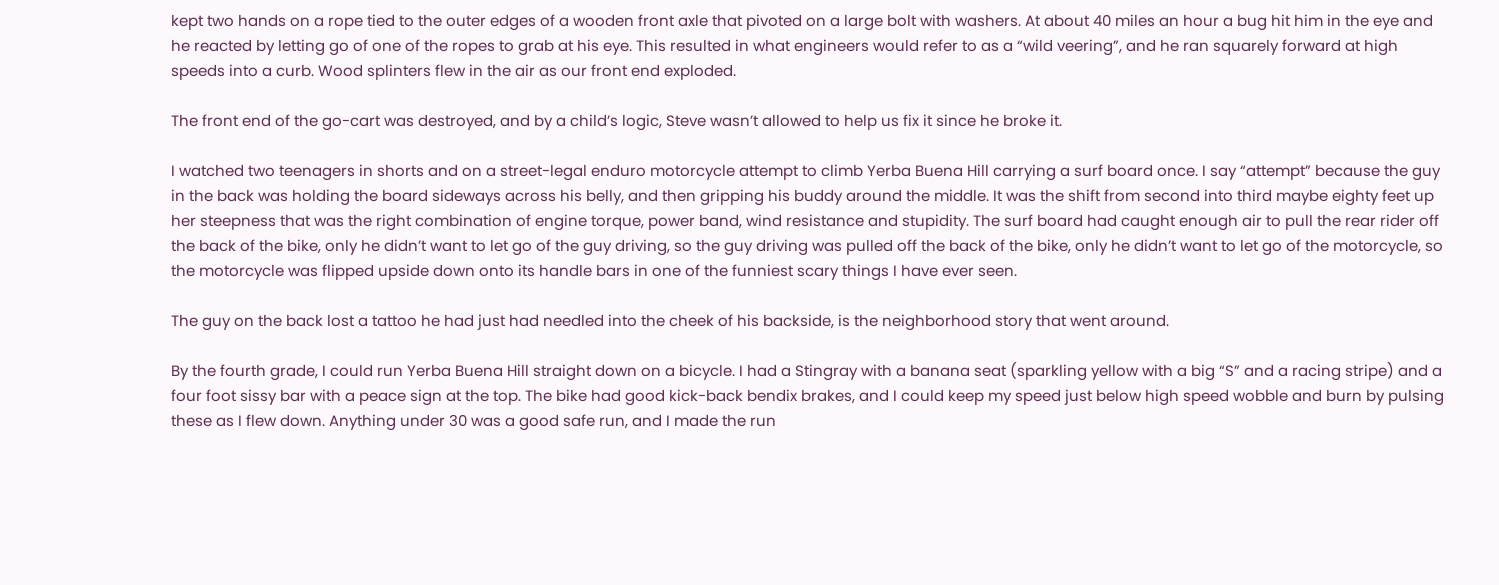kept two hands on a rope tied to the outer edges of a wooden front axle that pivoted on a large bolt with washers. At about 40 miles an hour a bug hit him in the eye and he reacted by letting go of one of the ropes to grab at his eye. This resulted in what engineers would refer to as a “wild veering”, and he ran squarely forward at high speeds into a curb. Wood splinters flew in the air as our front end exploded.

The front end of the go-cart was destroyed, and by a child’s logic, Steve wasn’t allowed to help us fix it since he broke it.

I watched two teenagers in shorts and on a street-legal enduro motorcycle attempt to climb Yerba Buena Hill carrying a surf board once. I say “attempt” because the guy in the back was holding the board sideways across his belly, and then gripping his buddy around the middle. It was the shift from second into third maybe eighty feet up her steepness that was the right combination of engine torque, power band, wind resistance and stupidity. The surf board had caught enough air to pull the rear rider off the back of the bike, only he didn’t want to let go of the guy driving, so the guy driving was pulled off the back of the bike, only he didn’t want to let go of the motorcycle, so the motorcycle was flipped upside down onto its handle bars in one of the funniest scary things I have ever seen.

The guy on the back lost a tattoo he had just had needled into the cheek of his backside, is the neighborhood story that went around.

By the fourth grade, I could run Yerba Buena Hill straight down on a bicycle. I had a Stingray with a banana seat (sparkling yellow with a big “S” and a racing stripe) and a four foot sissy bar with a peace sign at the top. The bike had good kick-back bendix brakes, and I could keep my speed just below high speed wobble and burn by pulsing these as I flew down. Anything under 30 was a good safe run, and I made the run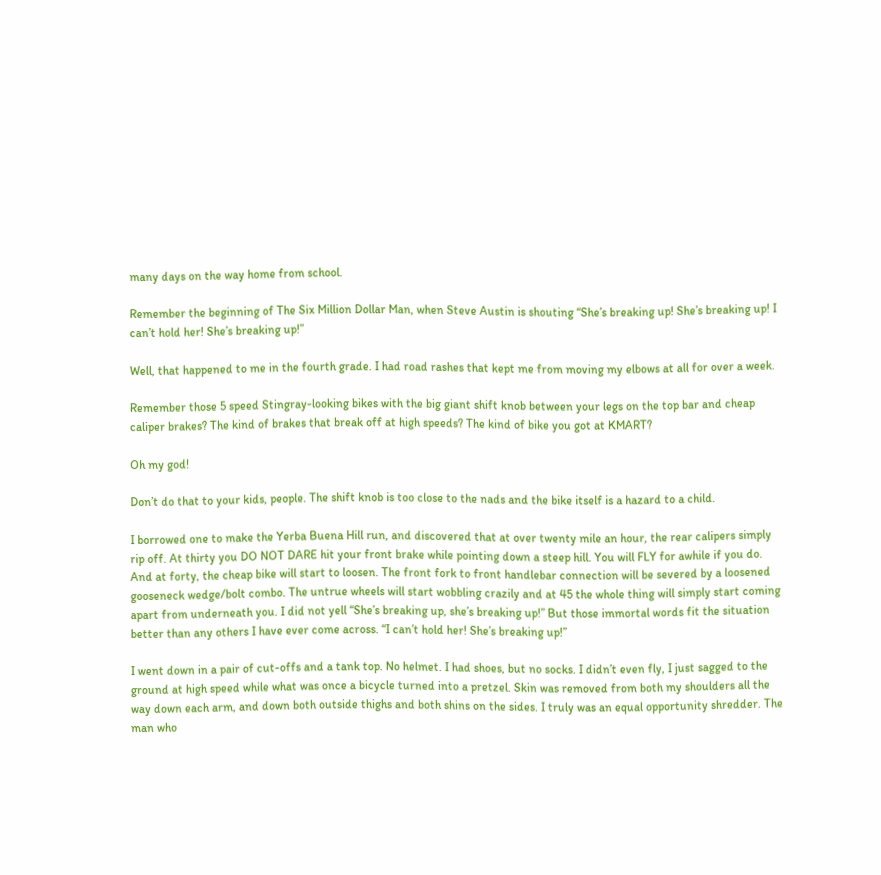many days on the way home from school.

Remember the beginning of The Six Million Dollar Man, when Steve Austin is shouting “She’s breaking up! She’s breaking up! I can’t hold her! She’s breaking up!”

Well, that happened to me in the fourth grade. I had road rashes that kept me from moving my elbows at all for over a week.

Remember those 5 speed Stingray-looking bikes with the big giant shift knob between your legs on the top bar and cheap caliper brakes? The kind of brakes that break off at high speeds? The kind of bike you got at KMART?

Oh my god!

Don’t do that to your kids, people. The shift knob is too close to the nads and the bike itself is a hazard to a child.

I borrowed one to make the Yerba Buena Hill run, and discovered that at over twenty mile an hour, the rear calipers simply rip off. At thirty you DO NOT DARE hit your front brake while pointing down a steep hill. You will FLY for awhile if you do. And at forty, the cheap bike will start to loosen. The front fork to front handlebar connection will be severed by a loosened gooseneck wedge/bolt combo. The untrue wheels will start wobbling crazily and at 45 the whole thing will simply start coming apart from underneath you. I did not yell “She’s breaking up, she’s breaking up!” But those immortal words fit the situation better than any others I have ever come across. “I can’t hold her! She’s breaking up!”

I went down in a pair of cut-offs and a tank top. No helmet. I had shoes, but no socks. I didn’t even fly, I just sagged to the ground at high speed while what was once a bicycle turned into a pretzel. Skin was removed from both my shoulders all the way down each arm, and down both outside thighs and both shins on the sides. I truly was an equal opportunity shredder. The man who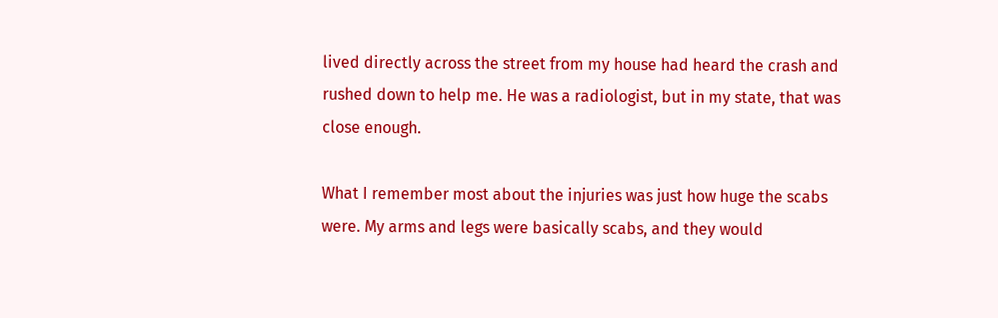lived directly across the street from my house had heard the crash and rushed down to help me. He was a radiologist, but in my state, that was close enough.

What I remember most about the injuries was just how huge the scabs were. My arms and legs were basically scabs, and they would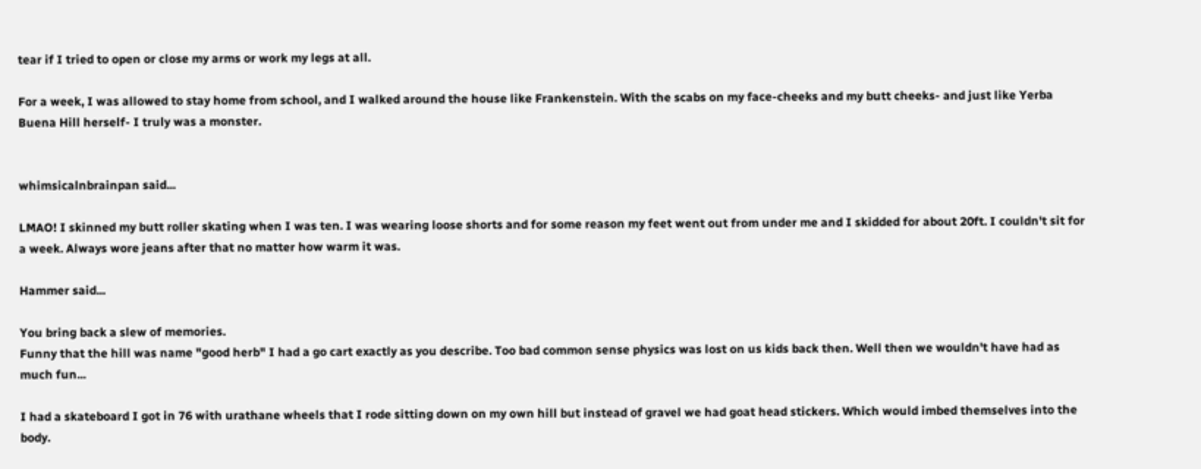tear if I tried to open or close my arms or work my legs at all.

For a week, I was allowed to stay home from school, and I walked around the house like Frankenstein. With the scabs on my face-cheeks and my butt cheeks- and just like Yerba Buena Hill herself- I truly was a monster.


whimsicalnbrainpan said...

LMAO! I skinned my butt roller skating when I was ten. I was wearing loose shorts and for some reason my feet went out from under me and I skidded for about 20ft. I couldn't sit for a week. Always wore jeans after that no matter how warm it was.

Hammer said...

You bring back a slew of memories.
Funny that the hill was name "good herb" I had a go cart exactly as you describe. Too bad common sense physics was lost on us kids back then. Well then we wouldn't have had as much fun...

I had a skateboard I got in 76 with urathane wheels that I rode sitting down on my own hill but instead of gravel we had goat head stickers. Which would imbed themselves into the body.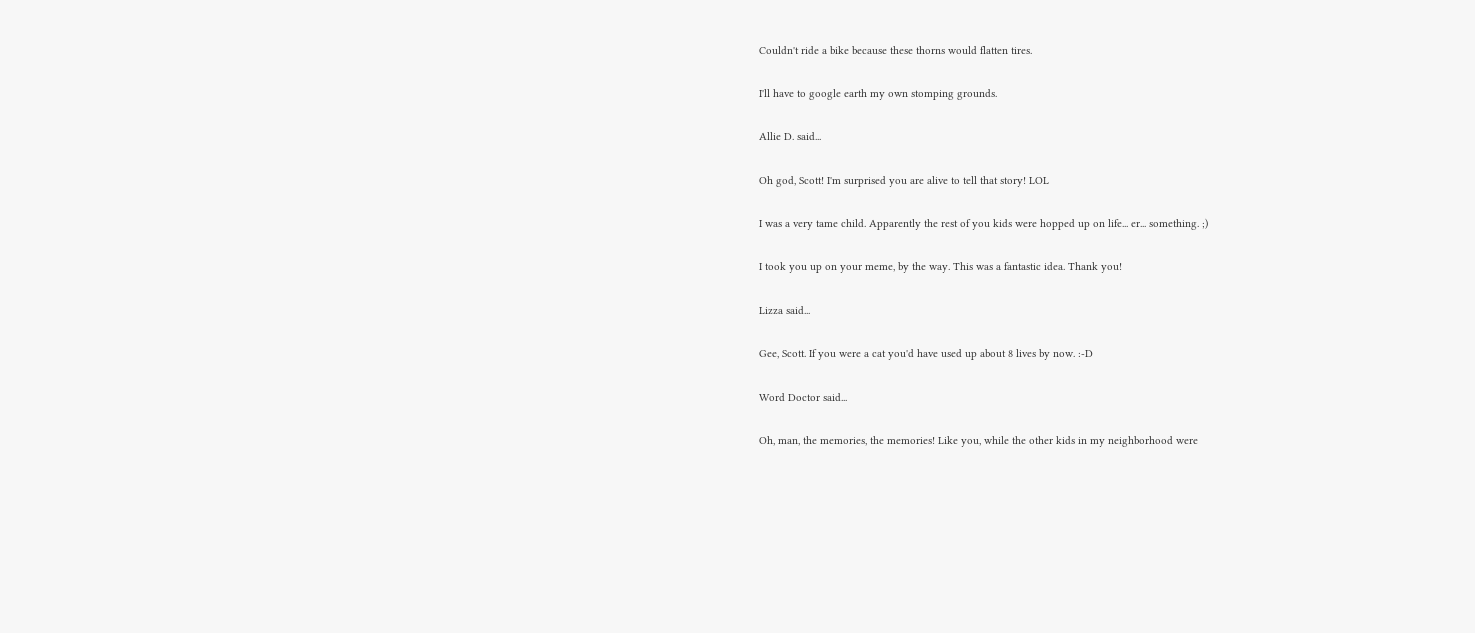Couldn't ride a bike because these thorns would flatten tires.

I'll have to google earth my own stomping grounds.

Allie D. said...

Oh god, Scott! I'm surprised you are alive to tell that story! LOL

I was a very tame child. Apparently the rest of you kids were hopped up on life... er... something. ;)

I took you up on your meme, by the way. This was a fantastic idea. Thank you!

Lizza said...

Gee, Scott. If you were a cat you'd have used up about 8 lives by now. :-D

Word Doctor said...

Oh, man, the memories, the memories! Like you, while the other kids in my neighborhood were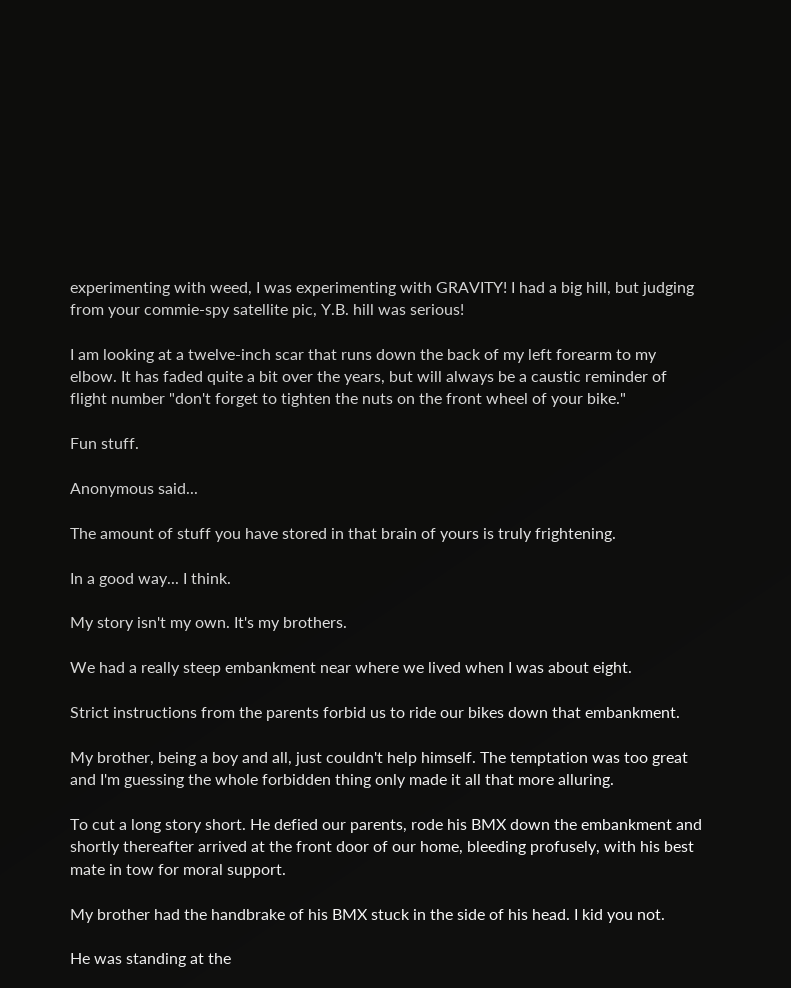experimenting with weed, I was experimenting with GRAVITY! I had a big hill, but judging from your commie-spy satellite pic, Y.B. hill was serious!

I am looking at a twelve-inch scar that runs down the back of my left forearm to my elbow. It has faded quite a bit over the years, but will always be a caustic reminder of flight number "don't forget to tighten the nuts on the front wheel of your bike."

Fun stuff.

Anonymous said...

The amount of stuff you have stored in that brain of yours is truly frightening.

In a good way... I think.

My story isn't my own. It's my brothers.

We had a really steep embankment near where we lived when I was about eight.

Strict instructions from the parents forbid us to ride our bikes down that embankment.

My brother, being a boy and all, just couldn't help himself. The temptation was too great and I'm guessing the whole forbidden thing only made it all that more alluring.

To cut a long story short. He defied our parents, rode his BMX down the embankment and shortly thereafter arrived at the front door of our home, bleeding profusely, with his best mate in tow for moral support.

My brother had the handbrake of his BMX stuck in the side of his head. I kid you not.

He was standing at the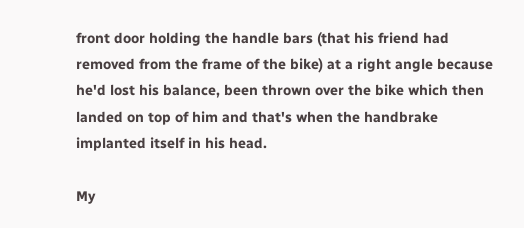front door holding the handle bars (that his friend had removed from the frame of the bike) at a right angle because he'd lost his balance, been thrown over the bike which then landed on top of him and that's when the handbrake implanted itself in his head.

My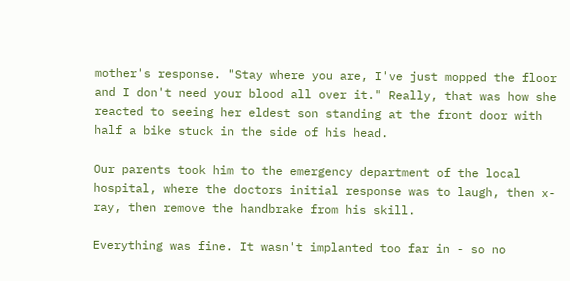mother's response. "Stay where you are, I've just mopped the floor and I don't need your blood all over it." Really, that was how she reacted to seeing her eldest son standing at the front door with half a bike stuck in the side of his head.

Our parents took him to the emergency department of the local hospital, where the doctors initial response was to laugh, then x-ray, then remove the handbrake from his skill.

Everything was fine. It wasn't implanted too far in - so no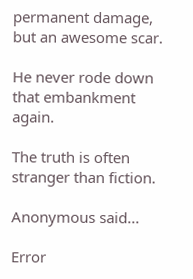permanent damage, but an awesome scar.

He never rode down that embankment again.

The truth is often stranger than fiction.

Anonymous said...

Error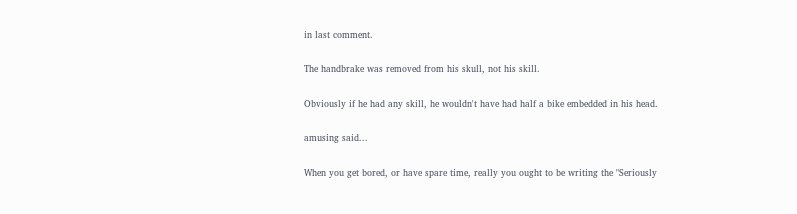in last comment.

The handbrake was removed from his skull, not his skill.

Obviously if he had any skill, he wouldn't have had half a bike embedded in his head.

amusing said...

When you get bored, or have spare time, really you ought to be writing the "Seriously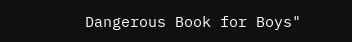Dangerous Book for Boys"